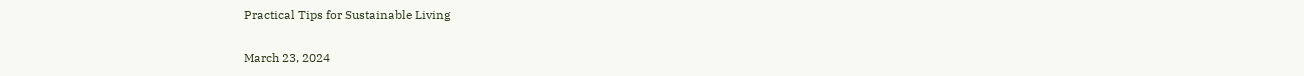Practical Tips for Sustainable Living

March 23, 2024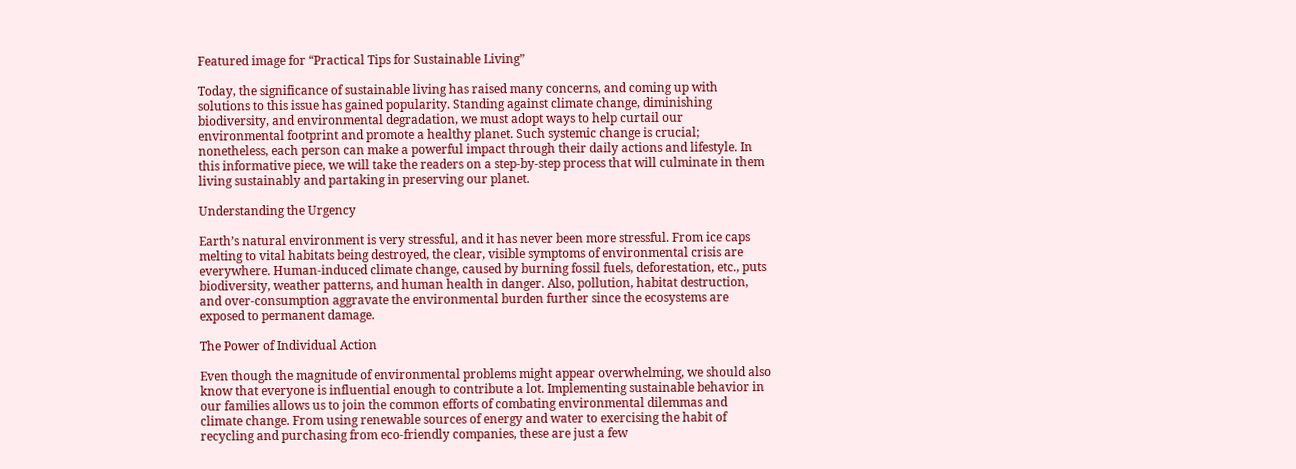Featured image for “Practical Tips for Sustainable Living”

Today, the significance of sustainable living has raised many concerns, and coming up with solutions to this issue has gained popularity. Standing against climate change, diminishing biodiversity, and environmental degradation, we must adopt ways to help curtail our environmental footprint and promote a healthy planet. Such systemic change is crucial; nonetheless, each person can make a powerful impact through their daily actions and lifestyle. In this informative piece, we will take the readers on a step-by-step process that will culminate in them living sustainably and partaking in preserving our planet.

Understanding the Urgency

Earth’s natural environment is very stressful, and it has never been more stressful. From ice caps melting to vital habitats being destroyed, the clear, visible symptoms of environmental crisis are everywhere. Human-induced climate change, caused by burning fossil fuels, deforestation, etc., puts biodiversity, weather patterns, and human health in danger. Also, pollution, habitat destruction, and over-consumption aggravate the environmental burden further since the ecosystems are exposed to permanent damage.

The Power of Individual Action

Even though the magnitude of environmental problems might appear overwhelming, we should also know that everyone is influential enough to contribute a lot. Implementing sustainable behavior in our families allows us to join the common efforts of combating environmental dilemmas and climate change. From using renewable sources of energy and water to exercising the habit of recycling and purchasing from eco-friendly companies, these are just a few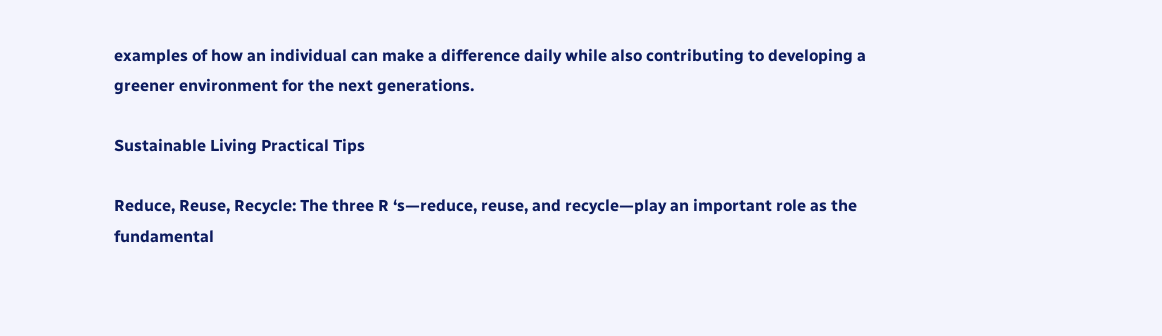examples of how an individual can make a difference daily while also contributing to developing a greener environment for the next generations.

Sustainable Living Practical Tips

Reduce, Reuse, Recycle: The three R ‘s—reduce, reuse, and recycle—play an important role as the fundamental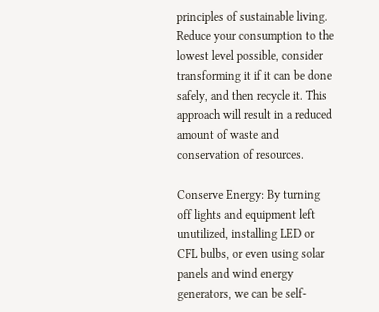principles of sustainable living. Reduce your consumption to the lowest level possible, consider transforming it if it can be done safely, and then recycle it. This approach will result in a reduced amount of waste and conservation of resources.

Conserve Energy: By turning off lights and equipment left unutilized, installing LED or CFL bulbs, or even using solar panels and wind energy generators, we can be self-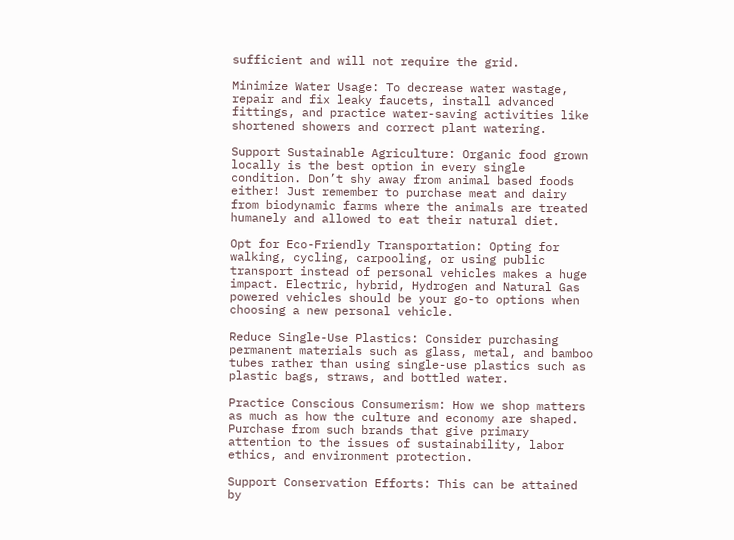sufficient and will not require the grid.

Minimize Water Usage: To decrease water wastage, repair and fix leaky faucets, install advanced fittings, and practice water-saving activities like shortened showers and correct plant watering.

Support Sustainable Agriculture: Organic food grown locally is the best option in every single condition. Don’t shy away from animal based foods either! Just remember to purchase meat and dairy from biodynamic farms where the animals are treated humanely and allowed to eat their natural diet.

Opt for Eco-Friendly Transportation: Opting for walking, cycling, carpooling, or using public transport instead of personal vehicles makes a huge impact. Electric, hybrid, Hydrogen and Natural Gas powered vehicles should be your go-to options when choosing a new personal vehicle.

Reduce Single-Use Plastics: Consider purchasing permanent materials such as glass, metal, and bamboo tubes rather than using single-use plastics such as plastic bags, straws, and bottled water.

Practice Conscious Consumerism: How we shop matters as much as how the culture and economy are shaped. Purchase from such brands that give primary attention to the issues of sustainability, labor ethics, and environment protection.

Support Conservation Efforts: This can be attained by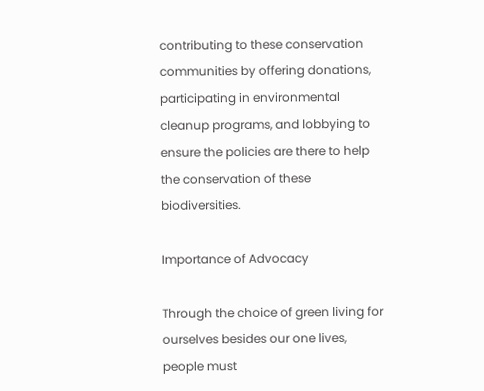contributing to these conservation communities by offering donations, participating in environmental cleanup programs, and lobbying to ensure the policies are there to help the conservation of these biodiversities.

Importance of Advocacy

Through the choice of green living for ourselves besides our one lives, people must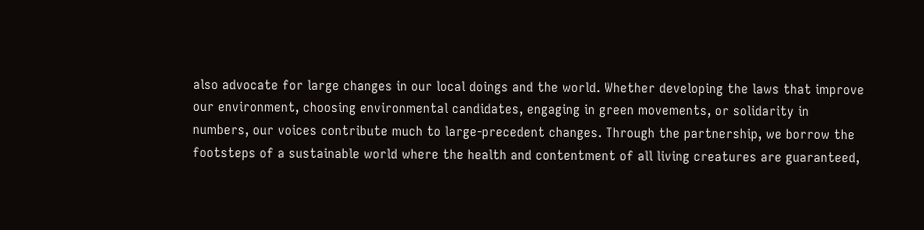also advocate for large changes in our local doings and the world. Whether developing the laws that improve our environment, choosing environmental candidates, engaging in green movements, or solidarity in numbers, our voices contribute much to large-precedent changes. Through the partnership, we borrow the footsteps of a sustainable world where the health and contentment of all living creatures are guaranteed,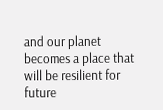and our planet becomes a place that will be resilient for future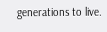generations to live.